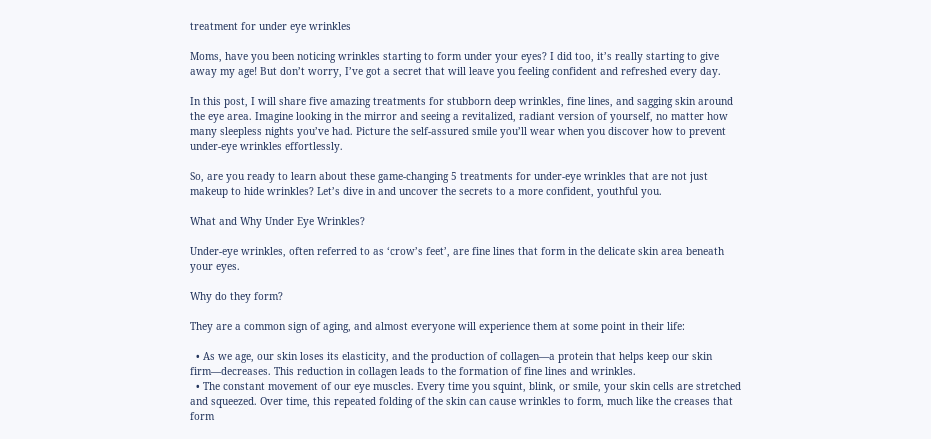treatment for under eye wrinkles

Moms, have you been noticing wrinkles starting to form under your eyes? I did too, it’s really starting to give away my age! But don’t worry, I’ve got a secret that will leave you feeling confident and refreshed every day.

In this post, I will share five amazing treatments for stubborn deep wrinkles, fine lines, and sagging skin around the eye area. Imagine looking in the mirror and seeing a revitalized, radiant version of yourself, no matter how many sleepless nights you’ve had. Picture the self-assured smile you’ll wear when you discover how to prevent under-eye wrinkles effortlessly.

So, are you ready to learn about these game-changing 5 treatments for under-eye wrinkles that are not just makeup to hide wrinkles? Let’s dive in and uncover the secrets to a more confident, youthful you.

What and Why Under Eye Wrinkles?

Under-eye wrinkles, often referred to as ‘crow’s feet’, are fine lines that form in the delicate skin area beneath your eyes.

Why do they form?

They are a common sign of aging, and almost everyone will experience them at some point in their life:

  • As we age, our skin loses its elasticity, and the production of collagen—a protein that helps keep our skin firm—decreases. This reduction in collagen leads to the formation of fine lines and wrinkles.
  • The constant movement of our eye muscles. Every time you squint, blink, or smile, your skin cells are stretched and squeezed. Over time, this repeated folding of the skin can cause wrinkles to form, much like the creases that form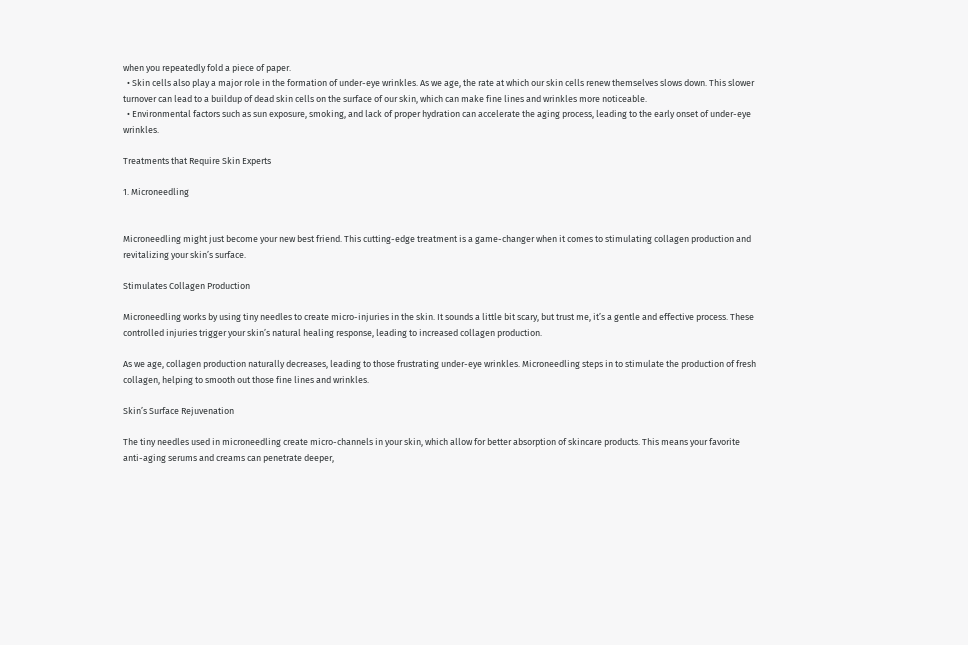when you repeatedly fold a piece of paper.
  • Skin cells also play a major role in the formation of under-eye wrinkles. As we age, the rate at which our skin cells renew themselves slows down. This slower turnover can lead to a buildup of dead skin cells on the surface of our skin, which can make fine lines and wrinkles more noticeable.
  • Environmental factors such as sun exposure, smoking, and lack of proper hydration can accelerate the aging process, leading to the early onset of under-eye wrinkles.

Treatments that Require Skin Experts

1. Microneedling


Microneedling might just become your new best friend. This cutting-edge treatment is a game-changer when it comes to stimulating collagen production and revitalizing your skin’s surface.

Stimulates Collagen Production

Microneedling works by using tiny needles to create micro-injuries in the skin. It sounds a little bit scary, but trust me, it’s a gentle and effective process. These controlled injuries trigger your skin’s natural healing response, leading to increased collagen production.

As we age, collagen production naturally decreases, leading to those frustrating under-eye wrinkles. Microneedling steps in to stimulate the production of fresh collagen, helping to smooth out those fine lines and wrinkles.

Skin’s Surface Rejuvenation

The tiny needles used in microneedling create micro-channels in your skin, which allow for better absorption of skincare products. This means your favorite anti-aging serums and creams can penetrate deeper,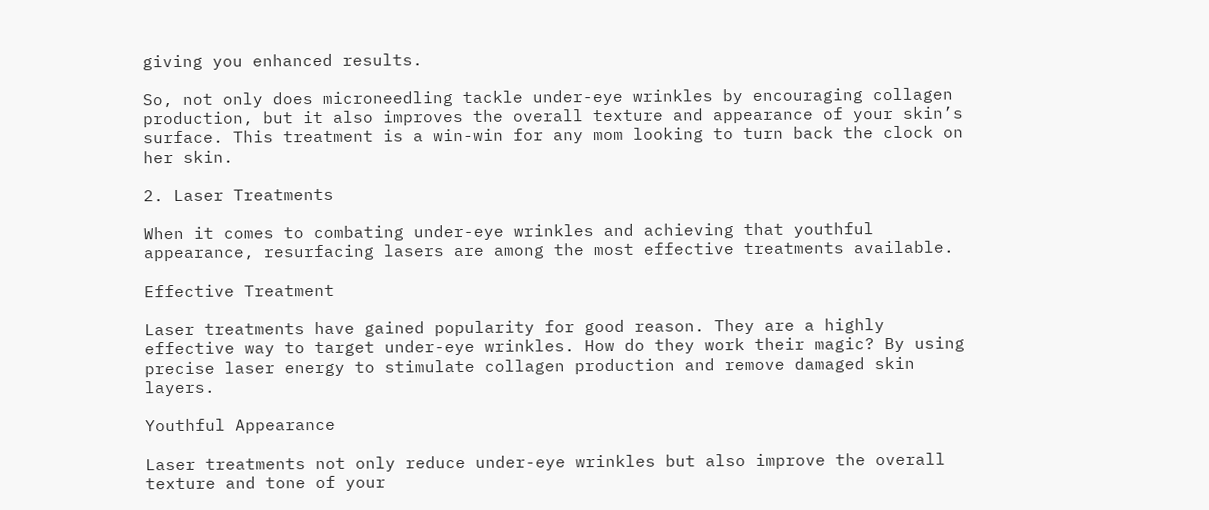giving you enhanced results.

So, not only does microneedling tackle under-eye wrinkles by encouraging collagen production, but it also improves the overall texture and appearance of your skin’s surface. This treatment is a win-win for any mom looking to turn back the clock on her skin.

2. Laser Treatments

When it comes to combating under-eye wrinkles and achieving that youthful appearance, resurfacing lasers are among the most effective treatments available.

Effective Treatment

Laser treatments have gained popularity for good reason. They are a highly effective way to target under-eye wrinkles. How do they work their magic? By using precise laser energy to stimulate collagen production and remove damaged skin layers.

Youthful Appearance

Laser treatments not only reduce under-eye wrinkles but also improve the overall texture and tone of your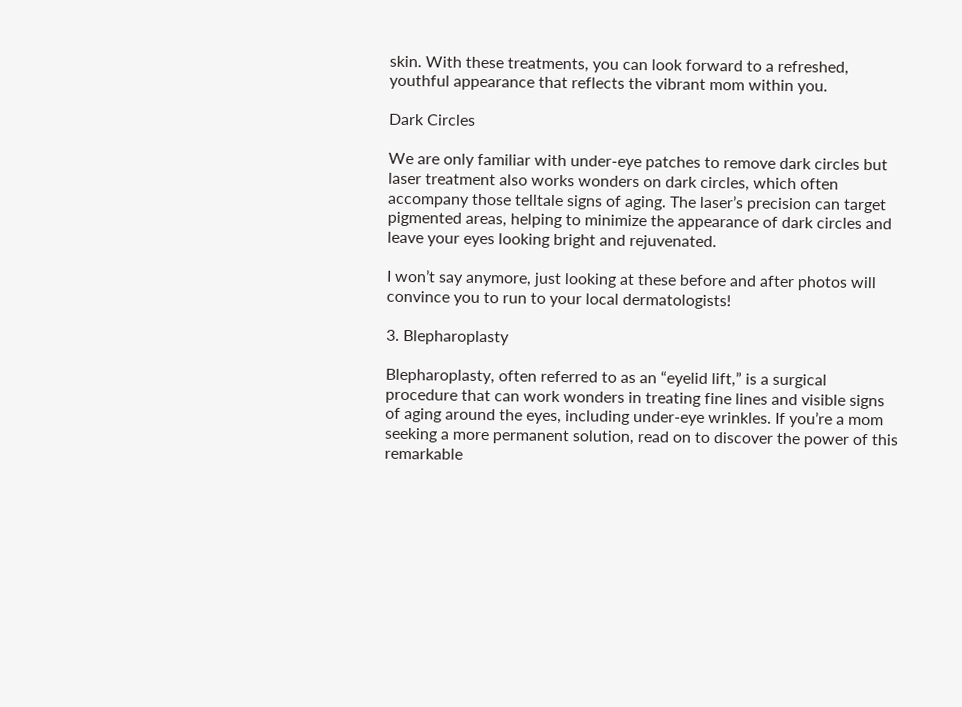skin. With these treatments, you can look forward to a refreshed, youthful appearance that reflects the vibrant mom within you.

Dark Circles

We are only familiar with under-eye patches to remove dark circles but laser treatment also works wonders on dark circles, which often accompany those telltale signs of aging. The laser’s precision can target pigmented areas, helping to minimize the appearance of dark circles and leave your eyes looking bright and rejuvenated.

I won’t say anymore, just looking at these before and after photos will convince you to run to your local dermatologists!

3. Blepharoplasty

Blepharoplasty, often referred to as an “eyelid lift,” is a surgical procedure that can work wonders in treating fine lines and visible signs of aging around the eyes, including under-eye wrinkles. If you’re a mom seeking a more permanent solution, read on to discover the power of this remarkable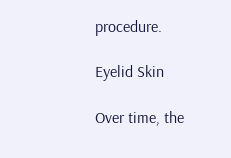procedure.

Eyelid Skin

Over time, the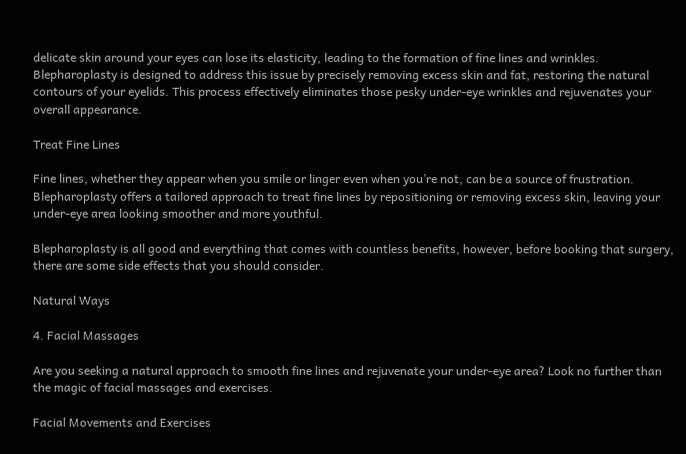delicate skin around your eyes can lose its elasticity, leading to the formation of fine lines and wrinkles. Blepharoplasty is designed to address this issue by precisely removing excess skin and fat, restoring the natural contours of your eyelids. This process effectively eliminates those pesky under-eye wrinkles and rejuvenates your overall appearance.

Treat Fine Lines

Fine lines, whether they appear when you smile or linger even when you’re not, can be a source of frustration. Blepharoplasty offers a tailored approach to treat fine lines by repositioning or removing excess skin, leaving your under-eye area looking smoother and more youthful.

Blepharoplasty is all good and everything that comes with countless benefits, however, before booking that surgery, there are some side effects that you should consider.

Natural Ways

4. Facial Massages

Are you seeking a natural approach to smooth fine lines and rejuvenate your under-eye area? Look no further than the magic of facial massages and exercises.

Facial Movements and Exercises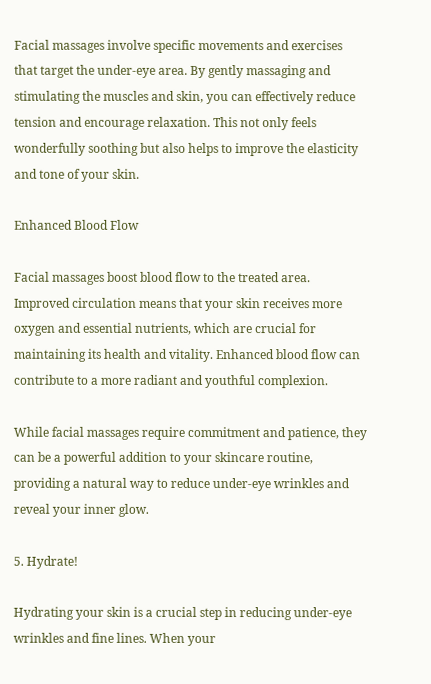Facial massages involve specific movements and exercises that target the under-eye area. By gently massaging and stimulating the muscles and skin, you can effectively reduce tension and encourage relaxation. This not only feels wonderfully soothing but also helps to improve the elasticity and tone of your skin.

Enhanced Blood Flow

Facial massages boost blood flow to the treated area. Improved circulation means that your skin receives more oxygen and essential nutrients, which are crucial for maintaining its health and vitality. Enhanced blood flow can contribute to a more radiant and youthful complexion.

While facial massages require commitment and patience, they can be a powerful addition to your skincare routine, providing a natural way to reduce under-eye wrinkles and reveal your inner glow.

5. Hydrate!

Hydrating your skin is a crucial step in reducing under-eye wrinkles and fine lines. When your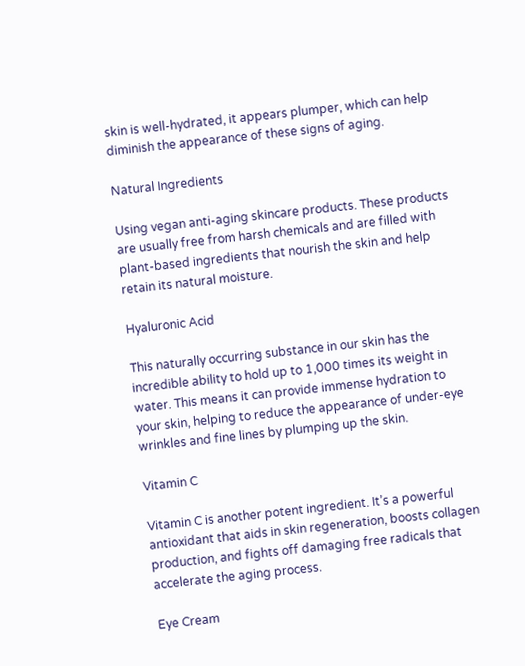skin is well-hydrated, it appears plumper, which can help diminish the appearance of these signs of aging.

Natural Ingredients

Using vegan anti-aging skincare products. These products are usually free from harsh chemicals and are filled with plant-based ingredients that nourish the skin and help retain its natural moisture.

Hyaluronic Acid

This naturally occurring substance in our skin has the incredible ability to hold up to 1,000 times its weight in water. This means it can provide immense hydration to your skin, helping to reduce the appearance of under-eye wrinkles and fine lines by plumping up the skin.

Vitamin C

Vitamin C is another potent ingredient. It’s a powerful antioxidant that aids in skin regeneration, boosts collagen production, and fights off damaging free radicals that accelerate the aging process.

Eye Cream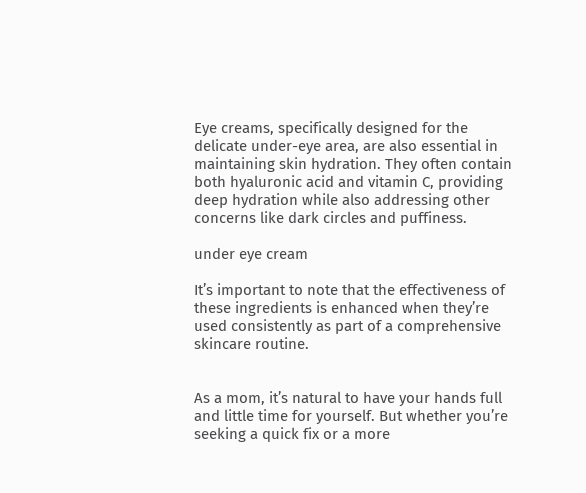Eye creams, specifically designed for the delicate under-eye area, are also essential in maintaining skin hydration. They often contain both hyaluronic acid and vitamin C, providing deep hydration while also addressing other concerns like dark circles and puffiness.

under eye cream

It’s important to note that the effectiveness of these ingredients is enhanced when they’re used consistently as part of a comprehensive skincare routine.


As a mom, it’s natural to have your hands full and little time for yourself. But whether you’re seeking a quick fix or a more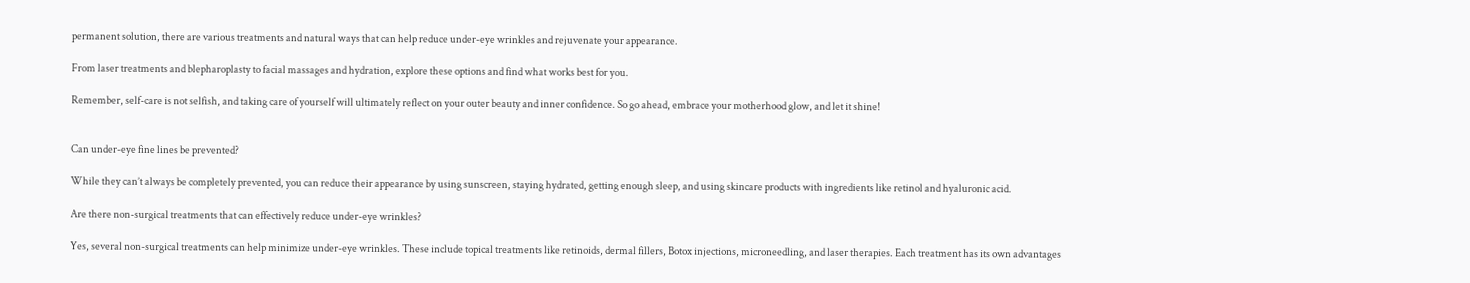permanent solution, there are various treatments and natural ways that can help reduce under-eye wrinkles and rejuvenate your appearance.

From laser treatments and blepharoplasty to facial massages and hydration, explore these options and find what works best for you.

Remember, self-care is not selfish, and taking care of yourself will ultimately reflect on your outer beauty and inner confidence. So go ahead, embrace your motherhood glow, and let it shine!


Can under-eye fine lines be prevented?

While they can’t always be completely prevented, you can reduce their appearance by using sunscreen, staying hydrated, getting enough sleep, and using skincare products with ingredients like retinol and hyaluronic acid.

Are there non-surgical treatments that can effectively reduce under-eye wrinkles?

Yes, several non-surgical treatments can help minimize under-eye wrinkles. These include topical treatments like retinoids, dermal fillers, Botox injections, microneedling, and laser therapies. Each treatment has its own advantages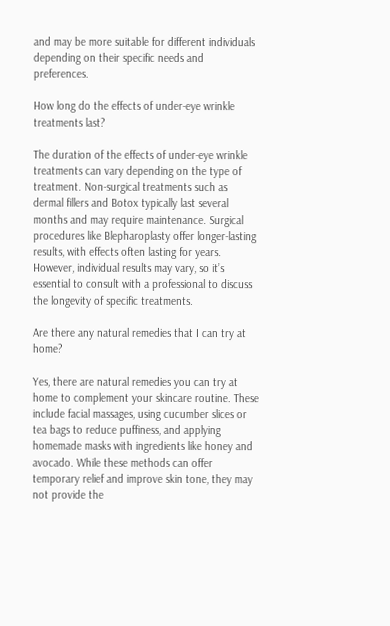and may be more suitable for different individuals depending on their specific needs and preferences.

How long do the effects of under-eye wrinkle treatments last?

The duration of the effects of under-eye wrinkle treatments can vary depending on the type of treatment. Non-surgical treatments such as dermal fillers and Botox typically last several months and may require maintenance. Surgical procedures like Blepharoplasty offer longer-lasting results, with effects often lasting for years. However, individual results may vary, so it’s essential to consult with a professional to discuss the longevity of specific treatments.

Are there any natural remedies that I can try at home?

Yes, there are natural remedies you can try at home to complement your skincare routine. These include facial massages, using cucumber slices or tea bags to reduce puffiness, and applying homemade masks with ingredients like honey and avocado. While these methods can offer temporary relief and improve skin tone, they may not provide the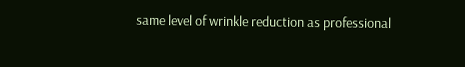same level of wrinkle reduction as professional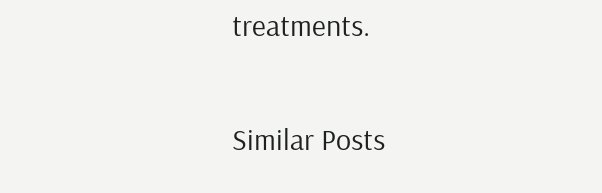treatments.

Similar Posts